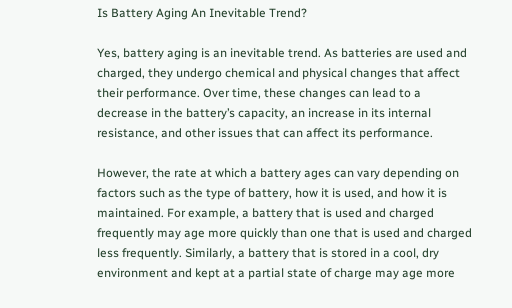Is Battery Aging An Inevitable Trend?

Yes, battery aging is an inevitable trend. As batteries are used and charged, they undergo chemical and physical changes that affect their performance. Over time, these changes can lead to a decrease in the battery’s capacity, an increase in its internal resistance, and other issues that can affect its performance.

However, the rate at which a battery ages can vary depending on factors such as the type of battery, how it is used, and how it is maintained. For example, a battery that is used and charged frequently may age more quickly than one that is used and charged less frequently. Similarly, a battery that is stored in a cool, dry environment and kept at a partial state of charge may age more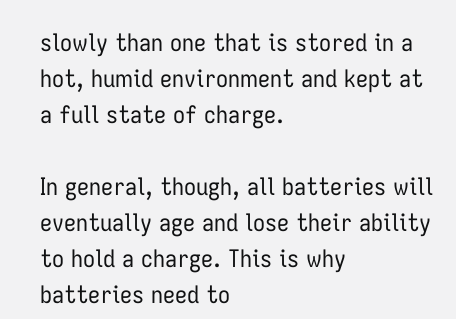slowly than one that is stored in a hot, humid environment and kept at a full state of charge.

In general, though, all batteries will eventually age and lose their ability to hold a charge. This is why batteries need to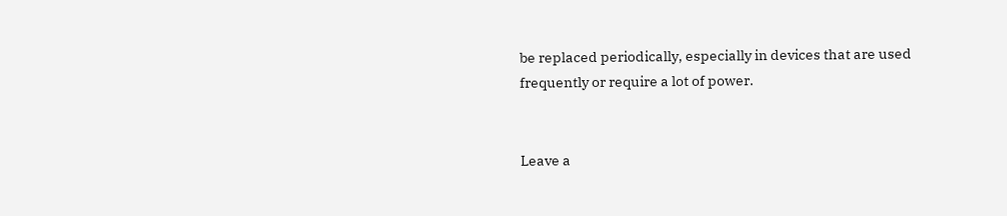be replaced periodically, especially in devices that are used frequently or require a lot of power.


Leave a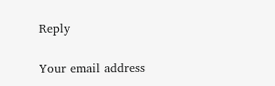Reply

Your email address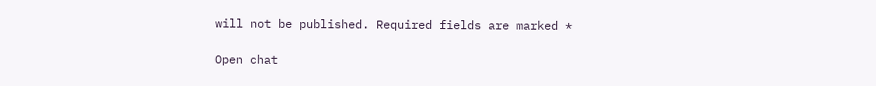will not be published. Required fields are marked *

Open chat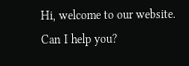Hi, welcome to our website. Can I help you?